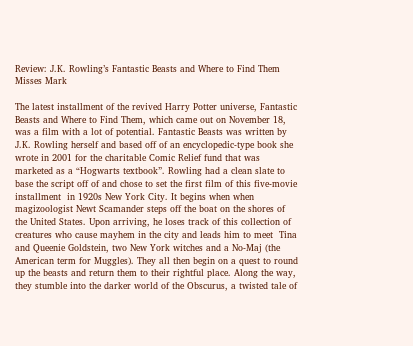Review: J.K. Rowling’s Fantastic Beasts and Where to Find Them Misses Mark

The latest installment of the revived Harry Potter universe, Fantastic Beasts and Where to Find Them, which came out on November 18, was a film with a lot of potential. Fantastic Beasts was written by J.K. Rowling herself and based off of an encyclopedic-type book she wrote in 2001 for the charitable Comic Relief fund that was marketed as a “Hogwarts textbook”. Rowling had a clean slate to base the script off of and chose to set the first film of this five-movie installment  in 1920s New York City. It begins when when magizoologist Newt Scamander steps off the boat on the shores of the United States. Upon arriving, he loses track of this collection of creatures who cause mayhem in the city and leads him to meet  Tina and Queenie Goldstein, two New York witches and a No-Maj (the American term for Muggles). They all then begin on a quest to round up the beasts and return them to their rightful place. Along the way, they stumble into the darker world of the Obscurus, a twisted tale of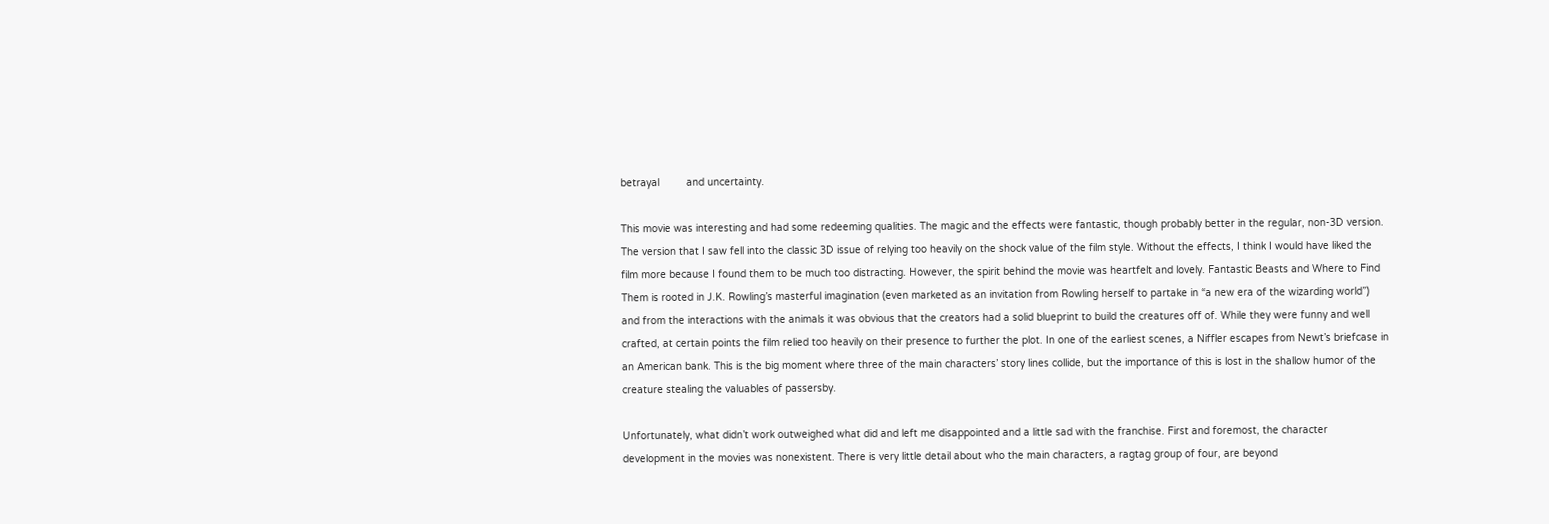betrayal         and uncertainty.

This movie was interesting and had some redeeming qualities. The magic and the effects were fantastic, though probably better in the regular, non-3D version. The version that I saw fell into the classic 3D issue of relying too heavily on the shock value of the film style. Without the effects, I think I would have liked the film more because I found them to be much too distracting. However, the spirit behind the movie was heartfelt and lovely. Fantastic Beasts and Where to Find Them is rooted in J.K. Rowling’s masterful imagination (even marketed as an invitation from Rowling herself to partake in “a new era of the wizarding world”) and from the interactions with the animals it was obvious that the creators had a solid blueprint to build the creatures off of. While they were funny and well crafted, at certain points the film relied too heavily on their presence to further the plot. In one of the earliest scenes, a Niffler escapes from Newt’s briefcase in an American bank. This is the big moment where three of the main characters’ story lines collide, but the importance of this is lost in the shallow humor of the creature stealing the valuables of passersby.

Unfortunately, what didn’t work outweighed what did and left me disappointed and a little sad with the franchise. First and foremost, the character development in the movies was nonexistent. There is very little detail about who the main characters, a ragtag group of four, are beyond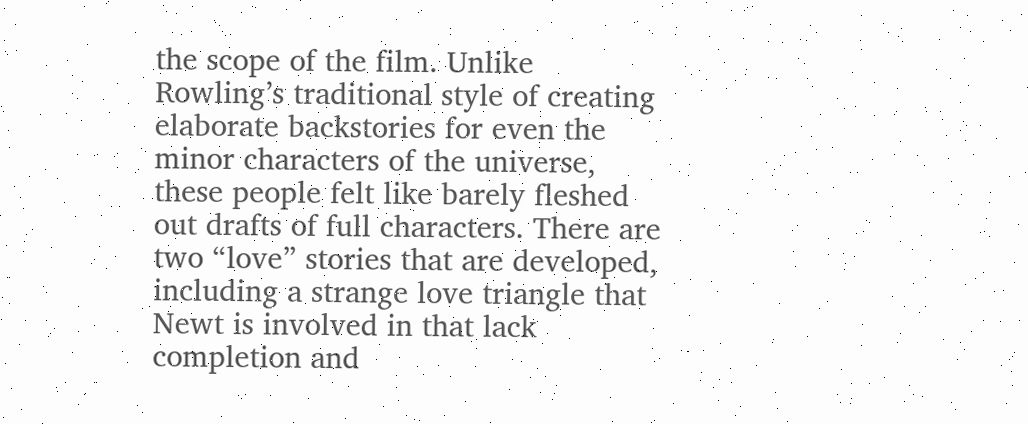the scope of the film. Unlike Rowling’s traditional style of creating elaborate backstories for even the minor characters of the universe, these people felt like barely fleshed out drafts of full characters. There are two “love” stories that are developed, including a strange love triangle that Newt is involved in that lack completion and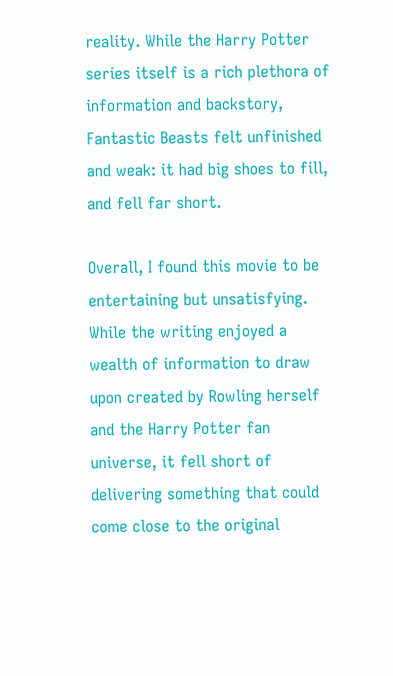reality. While the Harry Potter series itself is a rich plethora of information and backstory, Fantastic Beasts felt unfinished and weak: it had big shoes to fill, and fell far short.

Overall, I found this movie to be entertaining but unsatisfying. While the writing enjoyed a wealth of information to draw upon created by Rowling herself and the Harry Potter fan universe, it fell short of delivering something that could come close to the original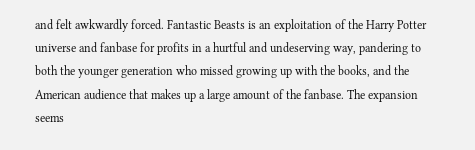and felt awkwardly forced. Fantastic Beasts is an exploitation of the Harry Potter universe and fanbase for profits in a hurtful and undeserving way, pandering to both the younger generation who missed growing up with the books, and the American audience that makes up a large amount of the fanbase. The expansion seems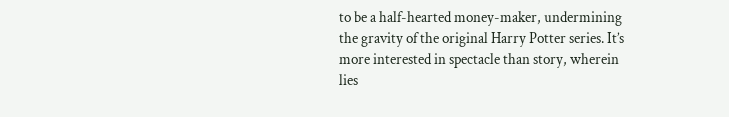to be a half-hearted money-maker, undermining the gravity of the original Harry Potter series. It’s more interested in spectacle than story, wherein lies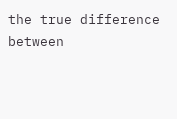the true difference between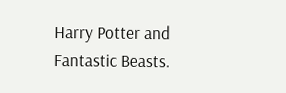Harry Potter and Fantastic Beasts.